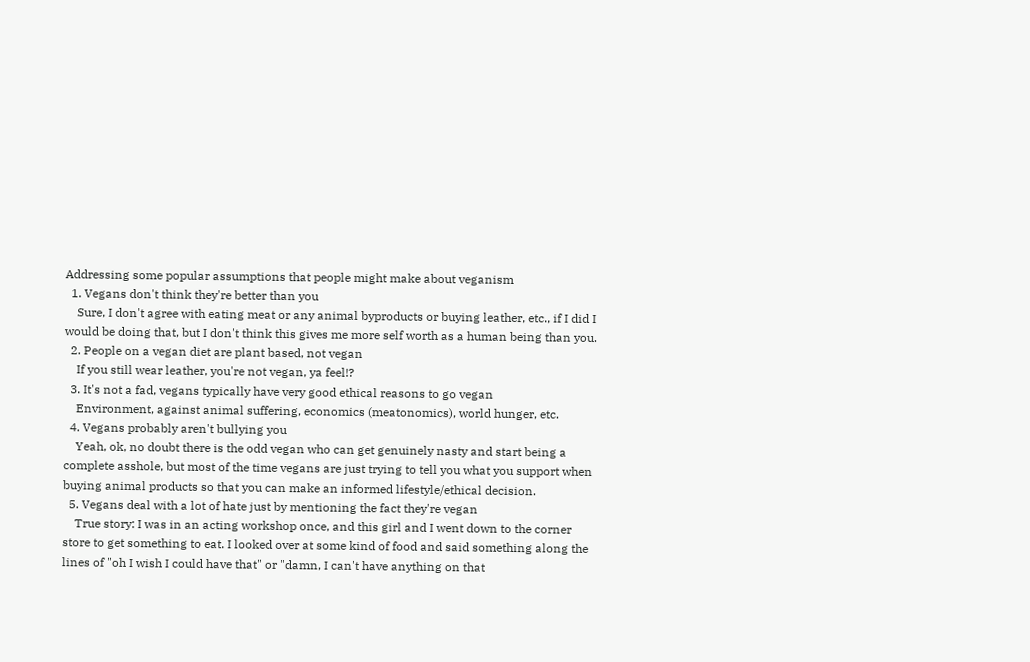Addressing some popular assumptions that people might make about veganism
  1. Vegans don't think they're better than you
    Sure, I don't agree with eating meat or any animal byproducts or buying leather, etc., if I did I would be doing that, but I don't think this gives me more self worth as a human being than you.
  2. People on a vegan diet are plant based, not vegan
    If you still wear leather, you're not vegan, ya feel!?
  3. It's not a fad, vegans typically have very good ethical reasons to go vegan
    Environment, against animal suffering, economics (meatonomics), world hunger, etc.
  4. Vegans probably aren't bullying you
    Yeah, ok, no doubt there is the odd vegan who can get genuinely nasty and start being a complete asshole, but most of the time vegans are just trying to tell you what you support when buying animal products so that you can make an informed lifestyle/ethical decision.
  5. Vegans deal with a lot of hate just by mentioning the fact they're vegan
    True story: I was in an acting workshop once, and this girl and I went down to the corner store to get something to eat. I looked over at some kind of food and said something along the lines of "oh I wish I could have that" or "damn, I can't have anything on that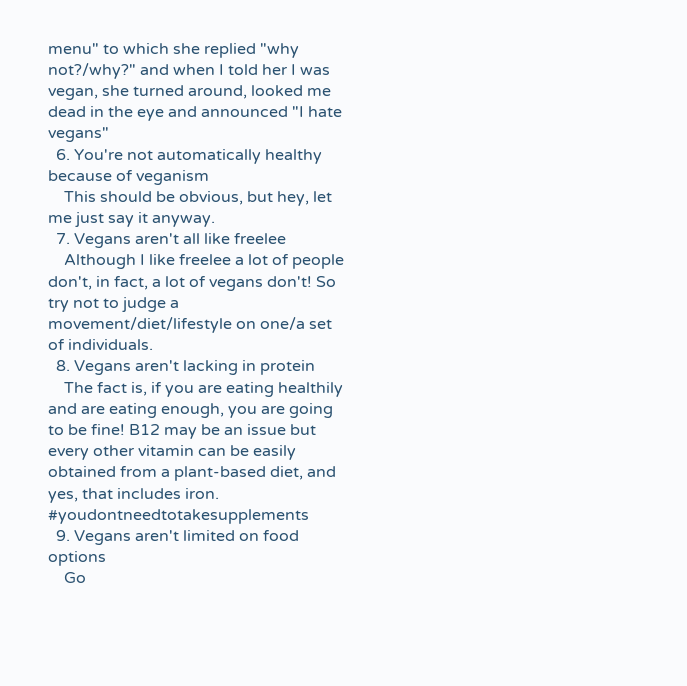menu" to which she replied "why not?/why?" and when I told her I was vegan, she turned around, looked me dead in the eye and announced "I hate vegans"
  6. You're not automatically healthy because of veganism
    This should be obvious, but hey, let me just say it anyway.
  7. Vegans aren't all like freelee
    Although I like freelee a lot of people don't, in fact, a lot of vegans don't! So try not to judge a movement/diet/lifestyle on one/a set of individuals.
  8. Vegans aren't lacking in protein
    The fact is, if you are eating healthily and are eating enough, you are going to be fine! B12 may be an issue but every other vitamin can be easily obtained from a plant-based diet, and yes, that includes iron. #youdontneedtotakesupplements
  9. Vegans aren't limited on food options
    Go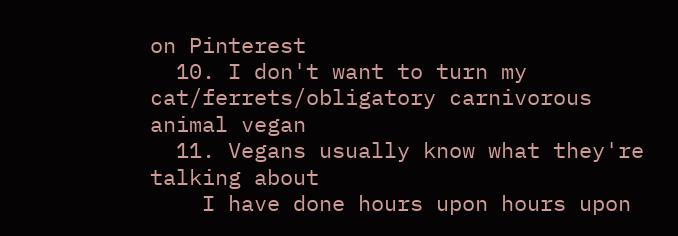on Pinterest
  10. I don't want to turn my cat/ferrets/obligatory carnivorous animal vegan
  11. Vegans usually know what they're talking about
    I have done hours upon hours upon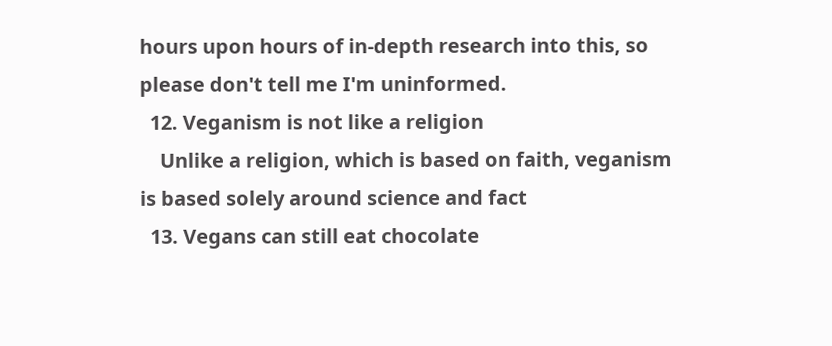hours upon hours of in-depth research into this, so please don't tell me I'm uninformed.
  12. Veganism is not like a religion
    Unlike a religion, which is based on faith, veganism is based solely around science and fact
  13. Vegans can still eat chocolate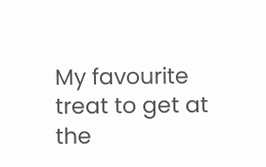My favourite treat to get at the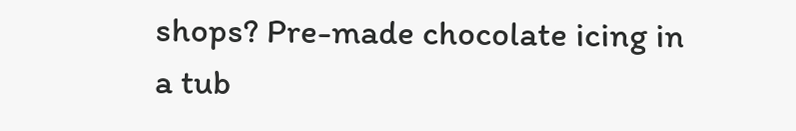shops? Pre-made chocolate icing in a tub